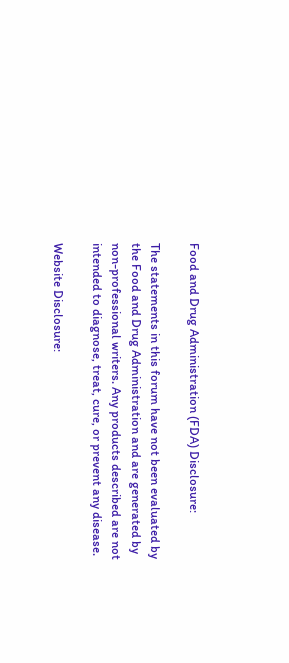Food and Drug Administration (FDA) Disclosure:

The statements in this forum have not been evaluated by the Food and Drug Administration and are generated by non-professional writers. Any products described are not intended to diagnose, treat, cure, or prevent any disease.

Website Disclosure: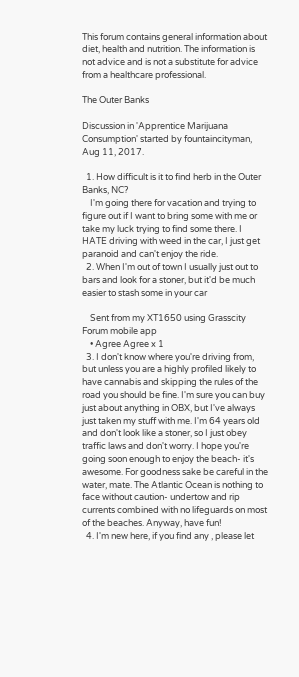This forum contains general information about diet, health and nutrition. The information is not advice and is not a substitute for advice from a healthcare professional.

The Outer Banks

Discussion in 'Apprentice Marijuana Consumption' started by fountaincityman, Aug 11, 2017.

  1. How difficult is it to find herb in the Outer Banks, NC?
    I'm going there for vacation and trying to figure out if I want to bring some with me or take my luck trying to find some there. I HATE driving with weed in the car, I just get paranoid and can't enjoy the ride.
  2. When I'm out of town I usually just out to bars and look for a stoner, but it'd be much easier to stash some in your car

    Sent from my XT1650 using Grasscity Forum mobile app
    • Agree Agree x 1
  3. I don't know where you're driving from, but unless you are a highly profiled likely to have cannabis and skipping the rules of the road you should be fine. I'm sure you can buy just about anything in OBX, but I've always just taken my stuff with me. I'm 64 years old and don't look like a stoner, so I just obey traffic laws and don't worry. I hope you're going soon enough to enjoy the beach- it's awesome. For goodness sake be careful in the water, mate. The Atlantic Ocean is nothing to face without caution- undertow and rip currents combined with no lifeguards on most of the beaches. Anyway, have fun!
  4. I'm new here, if you find any , please let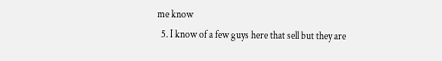me know
  5. I know of a few guys here that sell but they are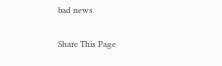bad news

Share This Page